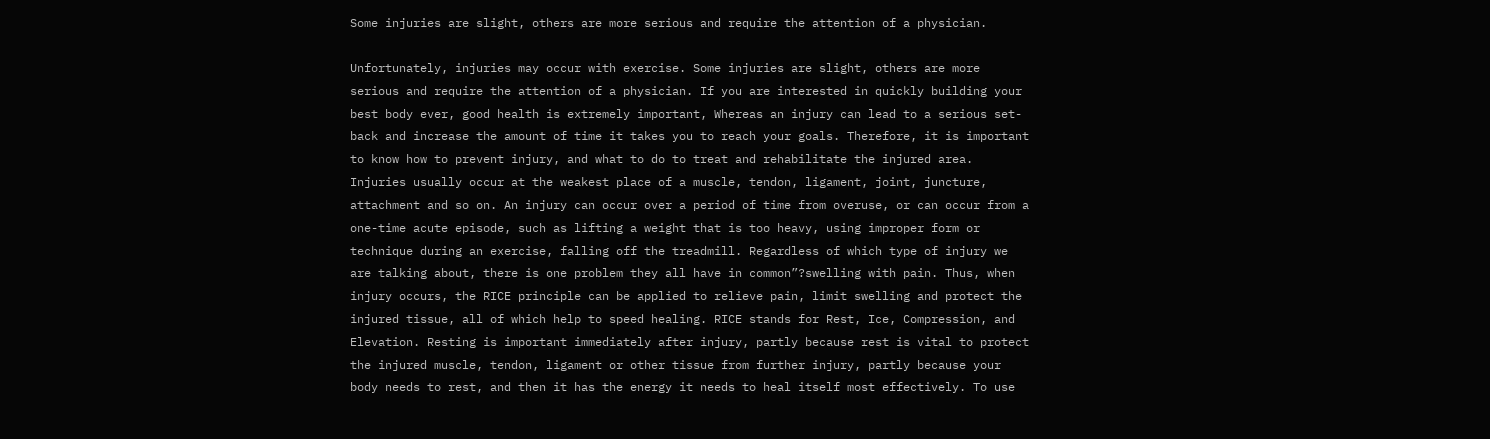Some injuries are slight, others are more serious and require the attention of a physician.

Unfortunately, injuries may occur with exercise. Some injuries are slight, others are more serious and require the attention of a physician. If you are interested in quickly building your best body ever, good health is extremely important, Whereas an injury can lead to a serious set-back and increase the amount of time it takes you to reach your goals. Therefore, it is important to know how to prevent injury, and what to do to treat and rehabilitate the injured area. Injuries usually occur at the weakest place of a muscle, tendon, ligament, joint, juncture, attachment and so on. An injury can occur over a period of time from overuse, or can occur from a one-time acute episode, such as lifting a weight that is too heavy, using improper form or technique during an exercise, falling off the treadmill. Regardless of which type of injury we are talking about, there is one problem they all have in common”?swelling with pain. Thus, when injury occurs, the RICE principle can be applied to relieve pain, limit swelling and protect the injured tissue, all of which help to speed healing. RICE stands for Rest, Ice, Compression, and Elevation. Resting is important immediately after injury, partly because rest is vital to protect the injured muscle, tendon, ligament or other tissue from further injury, partly because your body needs to rest, and then it has the energy it needs to heal itself most effectively. To use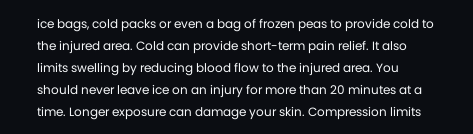ice bags, cold packs or even a bag of frozen peas to provide cold to the injured area. Cold can provide short-term pain relief. It also limits swelling by reducing blood flow to the injured area. You should never leave ice on an injury for more than 20 minutes at a time. Longer exposure can damage your skin. Compression limits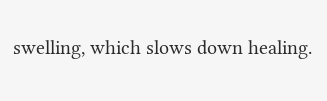swelling, which slows down healing.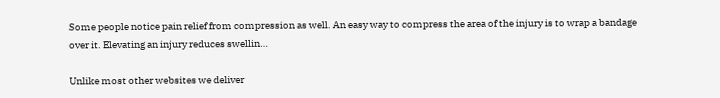Some people notice pain relief from compression as well. An easy way to compress the area of the injury is to wrap a bandage over it. Elevating an injury reduces swellin…

Unlike most other websites we deliver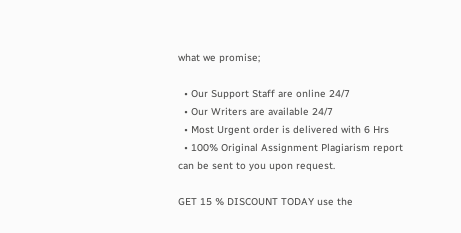what we promise;

  • Our Support Staff are online 24/7
  • Our Writers are available 24/7
  • Most Urgent order is delivered with 6 Hrs
  • 100% Original Assignment Plagiarism report can be sent to you upon request.

GET 15 % DISCOUNT TODAY use the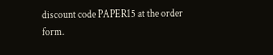discount code PAPER15 at the order form.